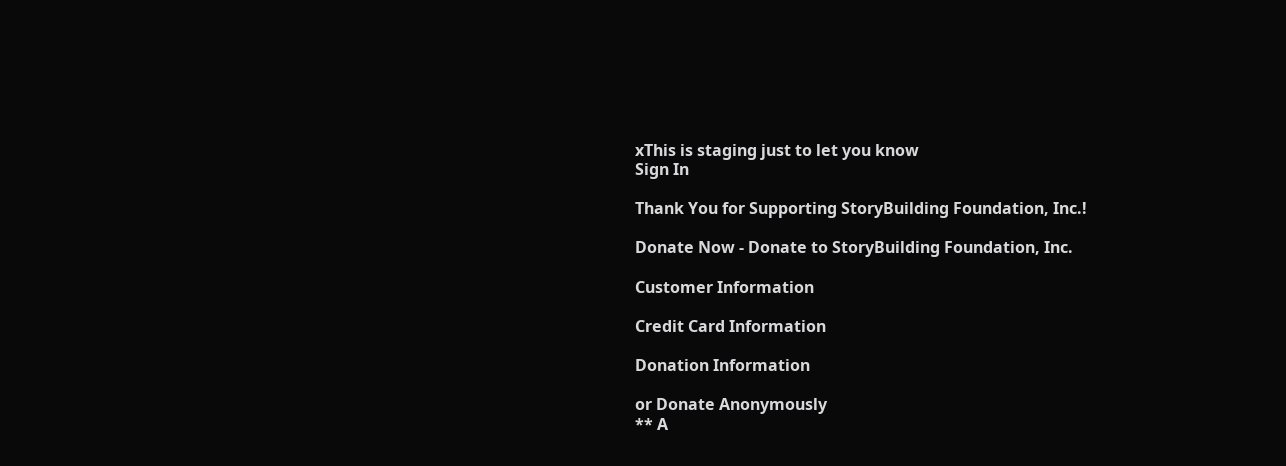xThis is staging just to let you know
Sign In

Thank You for Supporting StoryBuilding Foundation, Inc.!

Donate Now - Donate to StoryBuilding Foundation, Inc.

Customer Information

Credit Card Information

Donation Information

or Donate Anonymously
** A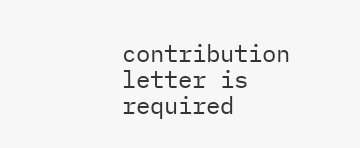contribution letter is required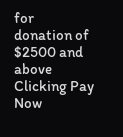for donation of $2500 and above
Clicking Pay Now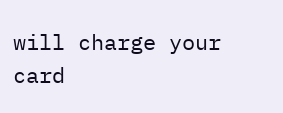will charge your card